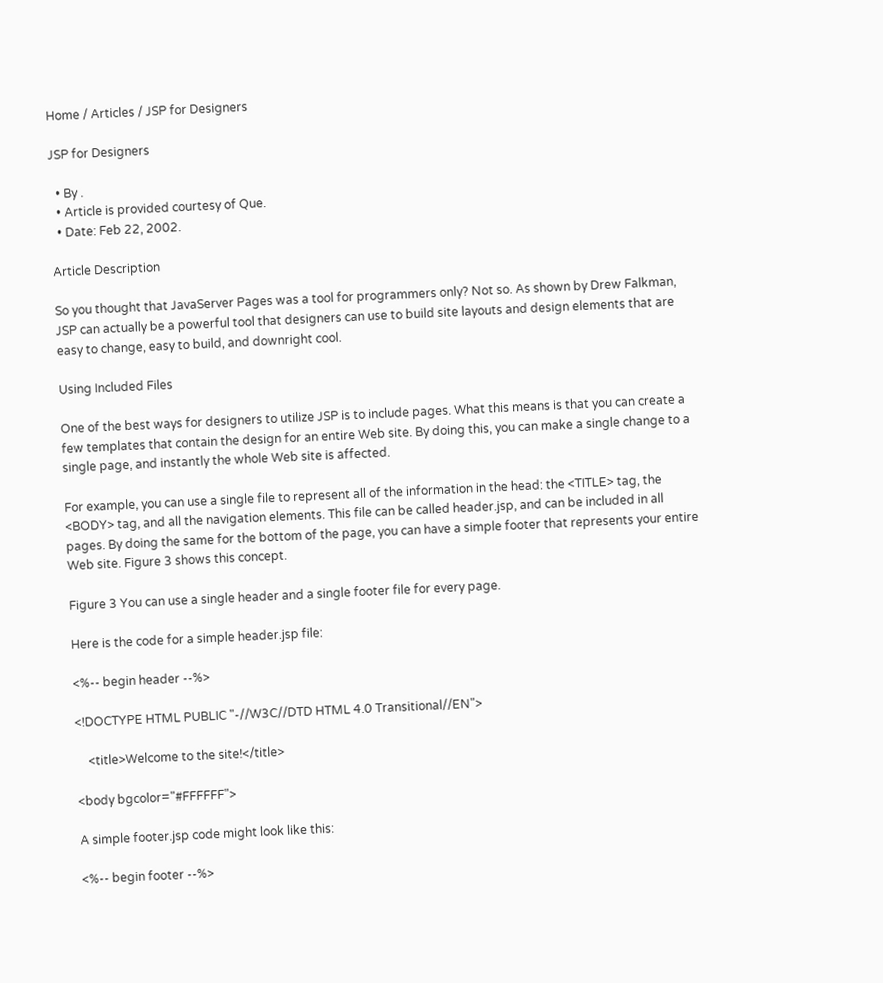Home / Articles / JSP for Designers

JSP for Designers

  • By .
  • Article is provided courtesy of Que.
  • Date: Feb 22, 2002.

Article Description

So you thought that JavaServer Pages was a tool for programmers only? Not so. As shown by Drew Falkman, JSP can actually be a powerful tool that designers can use to build site layouts and design elements that are easy to change, easy to build, and downright cool.

Using Included Files

One of the best ways for designers to utilize JSP is to include pages. What this means is that you can create a few templates that contain the design for an entire Web site. By doing this, you can make a single change to a single page, and instantly the whole Web site is affected.

For example, you can use a single file to represent all of the information in the head: the <TITLE> tag, the <BODY> tag, and all the navigation elements. This file can be called header.jsp, and can be included in all pages. By doing the same for the bottom of the page, you can have a simple footer that represents your entire Web site. Figure 3 shows this concept.

Figure 3 You can use a single header and a single footer file for every page.

Here is the code for a simple header.jsp file:

<%-- begin header --%>

<!DOCTYPE HTML PUBLIC "-//W3C//DTD HTML 4.0 Transitional//EN">

    <title>Welcome to the site!</title>

<body bgcolor="#FFFFFF">

A simple footer.jsp code might look like this:

<%-- begin footer --%>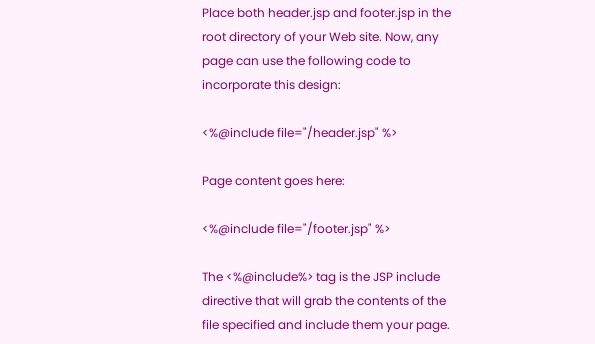Place both header.jsp and footer.jsp in the root directory of your Web site. Now, any page can use the following code to incorporate this design:

<%@include file="/header.jsp" %>

Page content goes here:

<%@include file="/footer.jsp" %>

The <%@include%> tag is the JSP include directive that will grab the contents of the file specified and include them your page.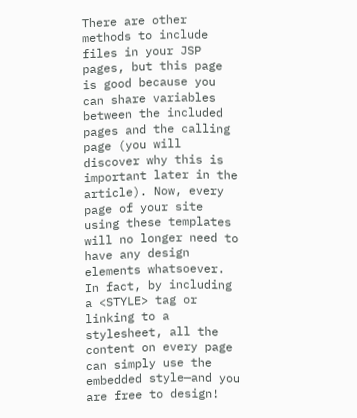There are other methods to include files in your JSP pages, but this page is good because you can share variables between the included pages and the calling page (you will discover why this is important later in the article). Now, every page of your site using these templates will no longer need to have any design elements whatsoever. In fact, by including a <STYLE> tag or linking to a stylesheet, all the content on every page can simply use the embedded style—and you are free to design!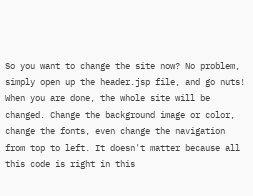So you want to change the site now? No problem, simply open up the header.jsp file, and go nuts! When you are done, the whole site will be changed. Change the background image or color, change the fonts, even change the navigation from top to left. It doesn't matter because all this code is right in this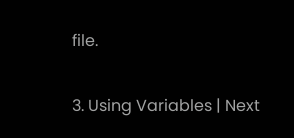file.

3. Using Variables | Next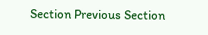Section Previous Section